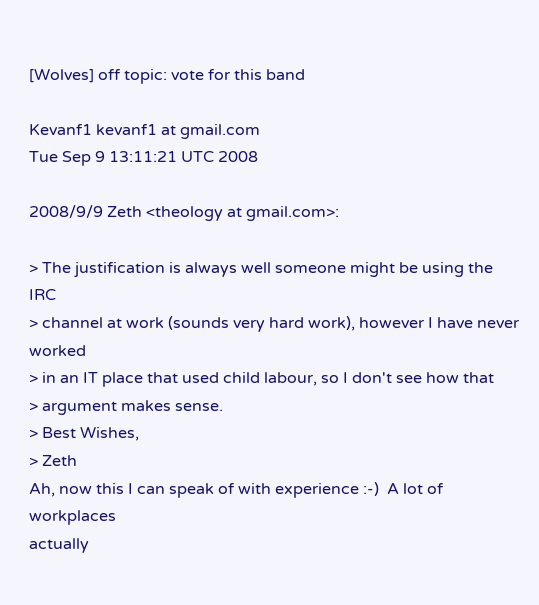[Wolves] off topic: vote for this band

Kevanf1 kevanf1 at gmail.com
Tue Sep 9 13:11:21 UTC 2008

2008/9/9 Zeth <theology at gmail.com>:

> The justification is always well someone might be using the IRC
> channel at work (sounds very hard work), however I have never worked
> in an IT place that used child labour, so I don't see how that
> argument makes sense.
> Best Wishes,
> Zeth
Ah, now this I can speak of with experience :-)  A lot of workplaces
actually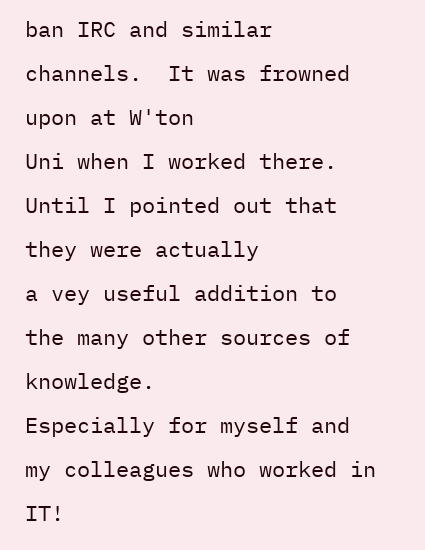ban IRC and similar channels.  It was frowned upon at W'ton
Uni when I worked there.  Until I pointed out that they were actually
a vey useful addition to the many other sources of knowledge.
Especially for myself and my colleagues who worked in IT!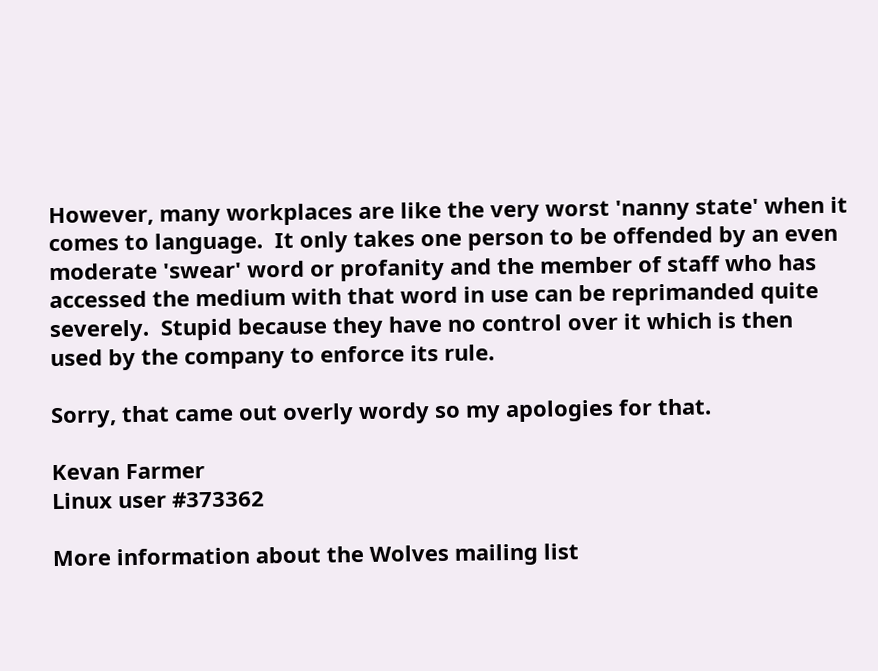However, many workplaces are like the very worst 'nanny state' when it
comes to language.  It only takes one person to be offended by an even
moderate 'swear' word or profanity and the member of staff who has
accessed the medium with that word in use can be reprimanded quite
severely.  Stupid because they have no control over it which is then
used by the company to enforce its rule.

Sorry, that came out overly wordy so my apologies for that.

Kevan Farmer
Linux user #373362

More information about the Wolves mailing list